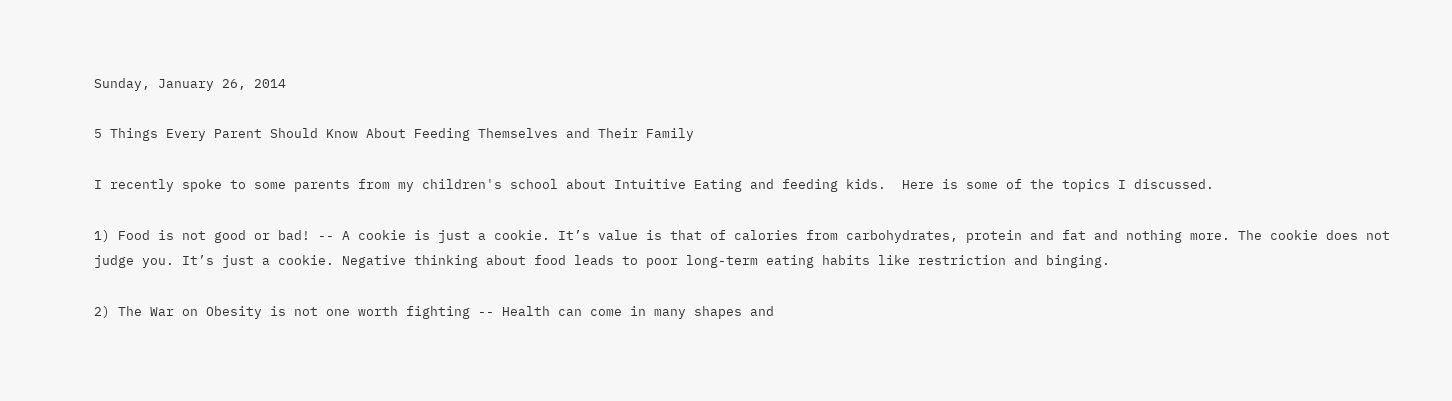Sunday, January 26, 2014

5 Things Every Parent Should Know About Feeding Themselves and Their Family

I recently spoke to some parents from my children's school about Intuitive Eating and feeding kids.  Here is some of the topics I discussed.

1) Food is not good or bad! -- A cookie is just a cookie. It’s value is that of calories from carbohydrates, protein and fat and nothing more. The cookie does not judge you. It’s just a cookie. Negative thinking about food leads to poor long-term eating habits like restriction and binging.

2) The War on Obesity is not one worth fighting -- Health can come in many shapes and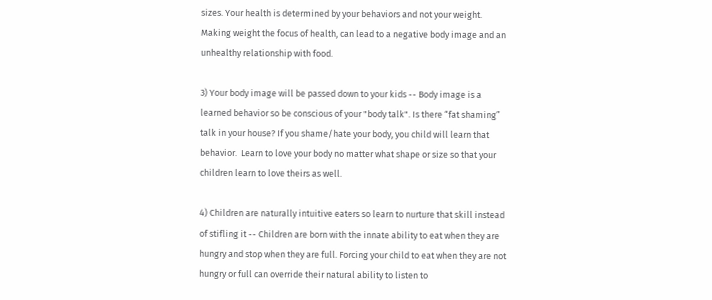sizes. Your health is determined by your behaviors and not your weight. Making weight the focus of health, can lead to a negative body image and an unhealthy relationship with food.

3) Your body image will be passed down to your kids -- Body image is a learned behavior so be conscious of your "body talk". Is there “fat shaming” talk in your house? If you shame/hate your body, you child will learn that behavior.  Learn to love your body no matter what shape or size so that your children learn to love theirs as well.

4) Children are naturally intuitive eaters so learn to nurture that skill instead of stifling it -- Children are born with the innate ability to eat when they are hungry and stop when they are full. Forcing your child to eat when they are not hungry or full can override their natural ability to listen to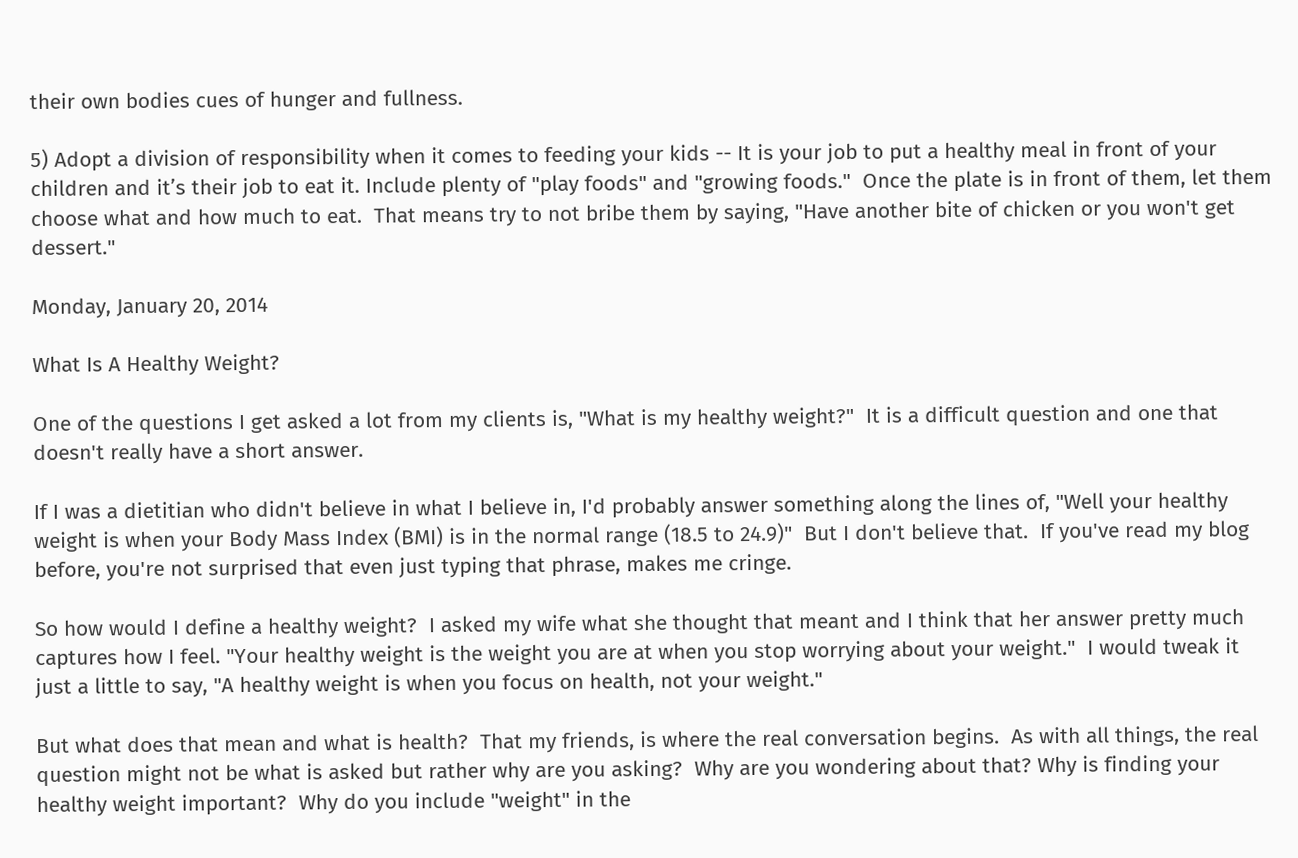their own bodies cues of hunger and fullness.

5) Adopt a division of responsibility when it comes to feeding your kids -- It is your job to put a healthy meal in front of your children and it’s their job to eat it. Include plenty of "play foods" and "growing foods."  Once the plate is in front of them, let them choose what and how much to eat.  That means try to not bribe them by saying, "Have another bite of chicken or you won't get dessert."

Monday, January 20, 2014

What Is A Healthy Weight?

One of the questions I get asked a lot from my clients is, "What is my healthy weight?"  It is a difficult question and one that doesn't really have a short answer.

If I was a dietitian who didn't believe in what I believe in, I'd probably answer something along the lines of, "Well your healthy weight is when your Body Mass Index (BMI) is in the normal range (18.5 to 24.9)"  But I don't believe that.  If you've read my blog before, you're not surprised that even just typing that phrase, makes me cringe.

So how would I define a healthy weight?  I asked my wife what she thought that meant and I think that her answer pretty much captures how I feel. "Your healthy weight is the weight you are at when you stop worrying about your weight."  I would tweak it just a little to say, "A healthy weight is when you focus on health, not your weight."

But what does that mean and what is health?  That my friends, is where the real conversation begins.  As with all things, the real question might not be what is asked but rather why are you asking?  Why are you wondering about that? Why is finding your healthy weight important?  Why do you include "weight" in the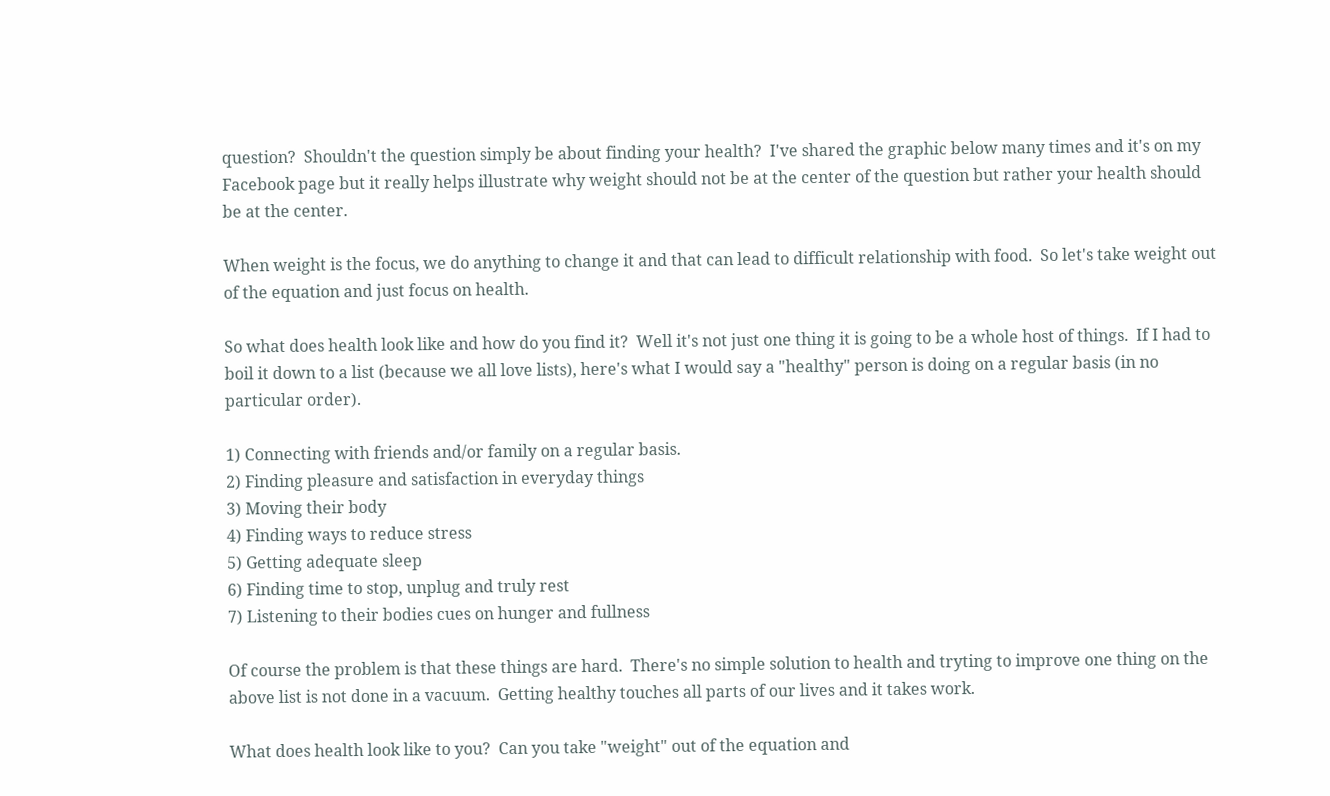question?  Shouldn't the question simply be about finding your health?  I've shared the graphic below many times and it's on my Facebook page but it really helps illustrate why weight should not be at the center of the question but rather your health should be at the center.

When weight is the focus, we do anything to change it and that can lead to difficult relationship with food.  So let's take weight out of the equation and just focus on health.

So what does health look like and how do you find it?  Well it's not just one thing it is going to be a whole host of things.  If I had to boil it down to a list (because we all love lists), here's what I would say a "healthy" person is doing on a regular basis (in no particular order).

1) Connecting with friends and/or family on a regular basis.
2) Finding pleasure and satisfaction in everyday things
3) Moving their body
4) Finding ways to reduce stress
5) Getting adequate sleep
6) Finding time to stop, unplug and truly rest
7) Listening to their bodies cues on hunger and fullness

Of course the problem is that these things are hard.  There's no simple solution to health and tryting to improve one thing on the above list is not done in a vacuum.  Getting healthy touches all parts of our lives and it takes work.

What does health look like to you?  Can you take "weight" out of the equation and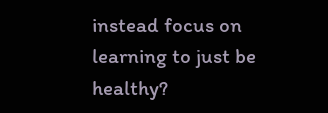instead focus on learning to just be healthy?